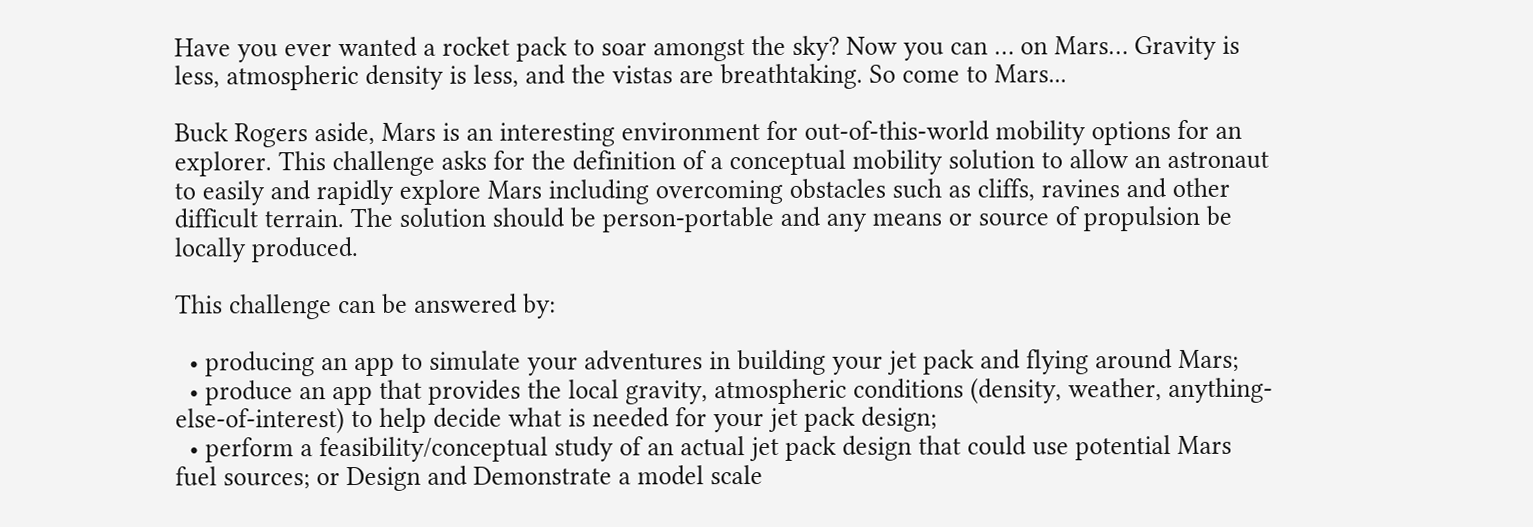Have you ever wanted a rocket pack to soar amongst the sky? Now you can … on Mars… Gravity is less, atmospheric density is less, and the vistas are breathtaking. So come to Mars...

Buck Rogers aside, Mars is an interesting environment for out-of-this-world mobility options for an explorer. This challenge asks for the definition of a conceptual mobility solution to allow an astronaut to easily and rapidly explore Mars including overcoming obstacles such as cliffs, ravines and other difficult terrain. The solution should be person-portable and any means or source of propulsion be locally produced.

This challenge can be answered by:

  • producing an app to simulate your adventures in building your jet pack and flying around Mars;
  • produce an app that provides the local gravity, atmospheric conditions (density, weather, anything-else-of-interest) to help decide what is needed for your jet pack design;
  • perform a feasibility/conceptual study of an actual jet pack design that could use potential Mars fuel sources; or Design and Demonstrate a model scale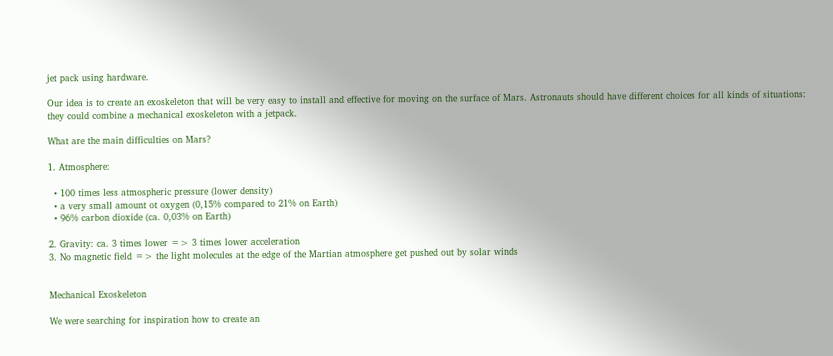jet pack using hardware.

Our idea is to create an exoskeleton that will be very easy to install and effective for moving on the surface of Mars. Astronauts should have different choices for all kinds of situations: they could combine a mechanical exoskeleton with a jetpack.

What are the main difficulties on Mars?

1. Atmosphere:

  • 100 times less atmospheric pressure (lower density)
  • a very small amount ot oxygen (0,15% compared to 21% on Earth)
  • 96% carbon dioxide (ca. 0,03% on Earth)

2. Gravity: ca. 3 times lower => 3 times lower acceleration
3. No magnetic field => the light molecules at the edge of the Martian atmosphere get pushed out by solar winds


Mechanical Exoskeleton

We were searching for inspiration how to create an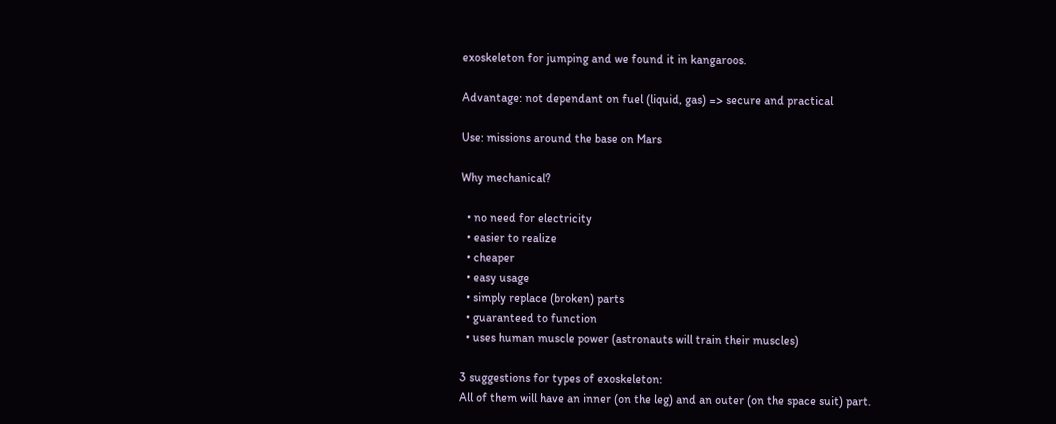exoskeleton for jumping and we found it in kangaroos.

Advantage: not dependant on fuel (liquid, gas) => secure and practical

Use: missions around the base on Mars

Why mechanical?

  • no need for electricity
  • easier to realize
  • cheaper
  • easy usage
  • simply replace (broken) parts
  • guaranteed to function
  • uses human muscle power (astronauts will train their muscles)

3 suggestions for types of exoskeleton:
All of them will have an inner (on the leg) and an outer (on the space suit) part.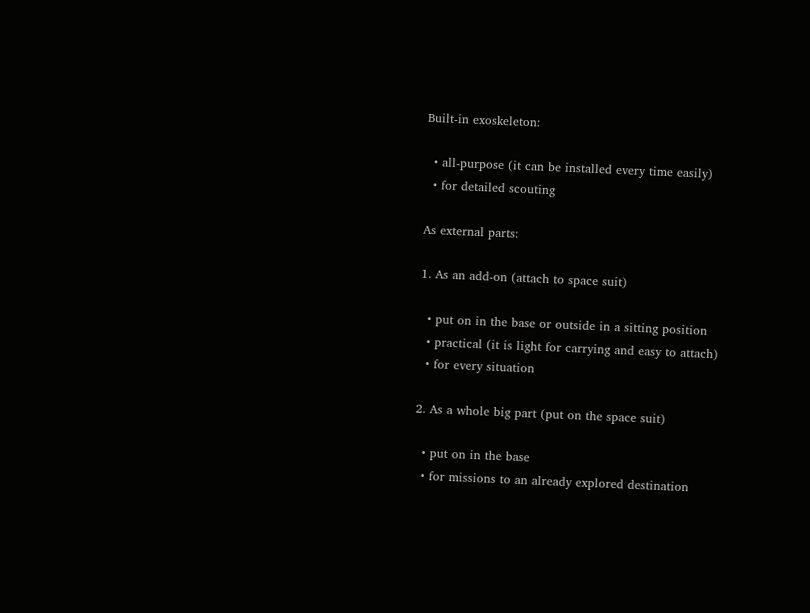Built-in exoskeleton:

  • all-purpose (it can be installed every time easily)
  • for detailed scouting

As external parts:

1. As an add-on (attach to space suit)

  • put on in the base or outside in a sitting position
  • practical (it is light for carrying and easy to attach)
  • for every situation

2. As a whole big part (put on the space suit)

  • put on in the base
  • for missions to an already explored destination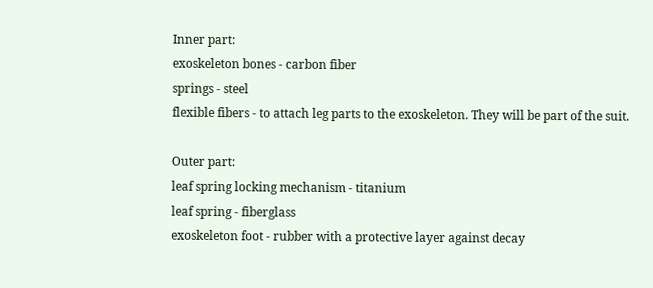Inner part:
exoskeleton bones - carbon fiber
springs - steel
flexible fibers - to attach leg parts to the exoskeleton. They will be part of the suit.

Outer part:
leaf spring locking mechanism - titanium
leaf spring - fiberglass
exoskeleton foot - rubber with a protective layer against decay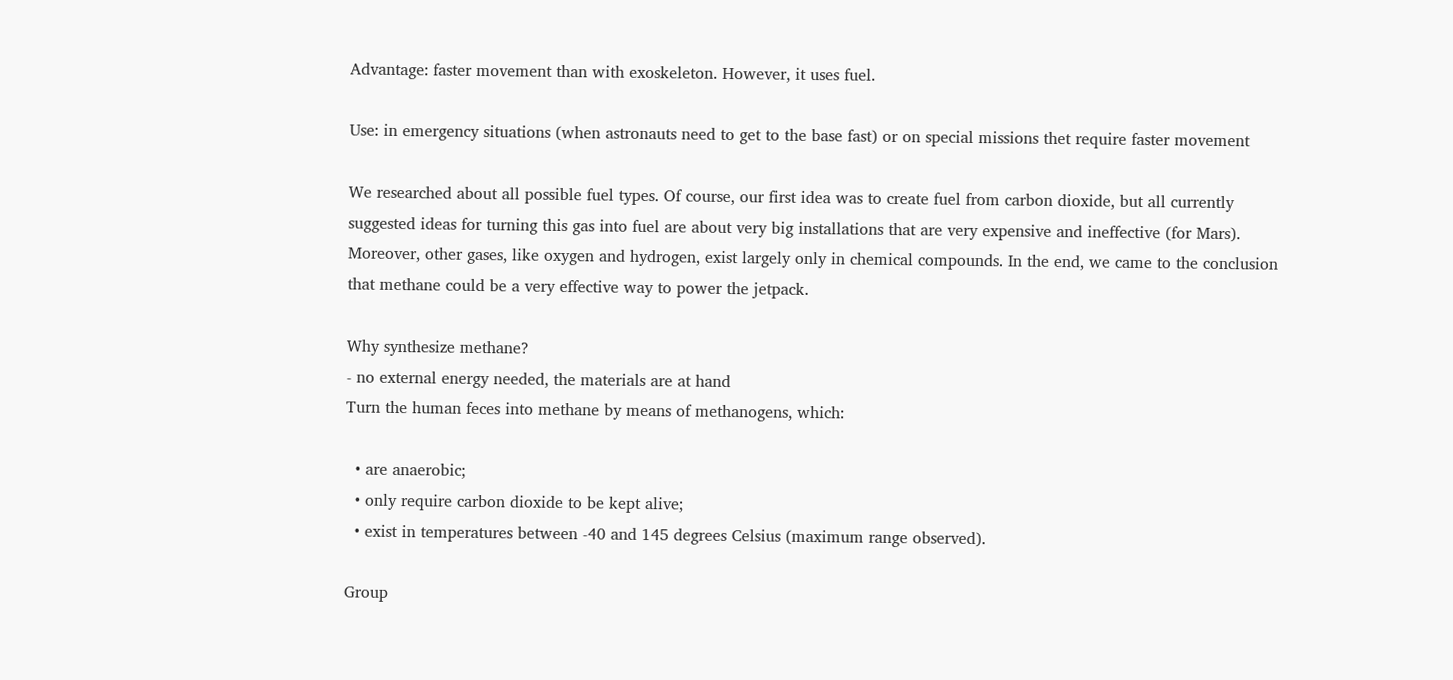Advantage: faster movement than with exoskeleton. However, it uses fuel.

Use: in emergency situations (when astronauts need to get to the base fast) or on special missions thet require faster movement

We researched about all possible fuel types. Of course, our first idea was to create fuel from carbon dioxide, but all currently suggested ideas for turning this gas into fuel are about very big installations that are very expensive and ineffective (for Mars). Moreover, other gases, like oxygen and hydrogen, exist largely only in chemical compounds. In the end, we came to the conclusion that methane could be a very effective way to power the jetpack.

Why synthesize methane?
- no external energy needed, the materials are at hand
Turn the human feces into methane by means of methanogens, which:

  • are anaerobic;
  • only require carbon dioxide to be kept alive;
  • exist in temperatures between -40 and 145 degrees Celsius (maximum range observed).

Group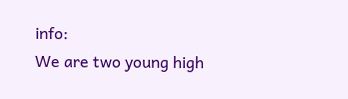info:
We are two young high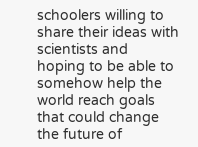schoolers willing to share their ideas with scientists and hoping to be able to somehow help the world reach goals that could change the future of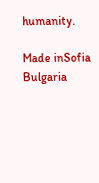humanity.

Made inSofia Bulgaria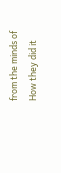from the minds of
How they did it